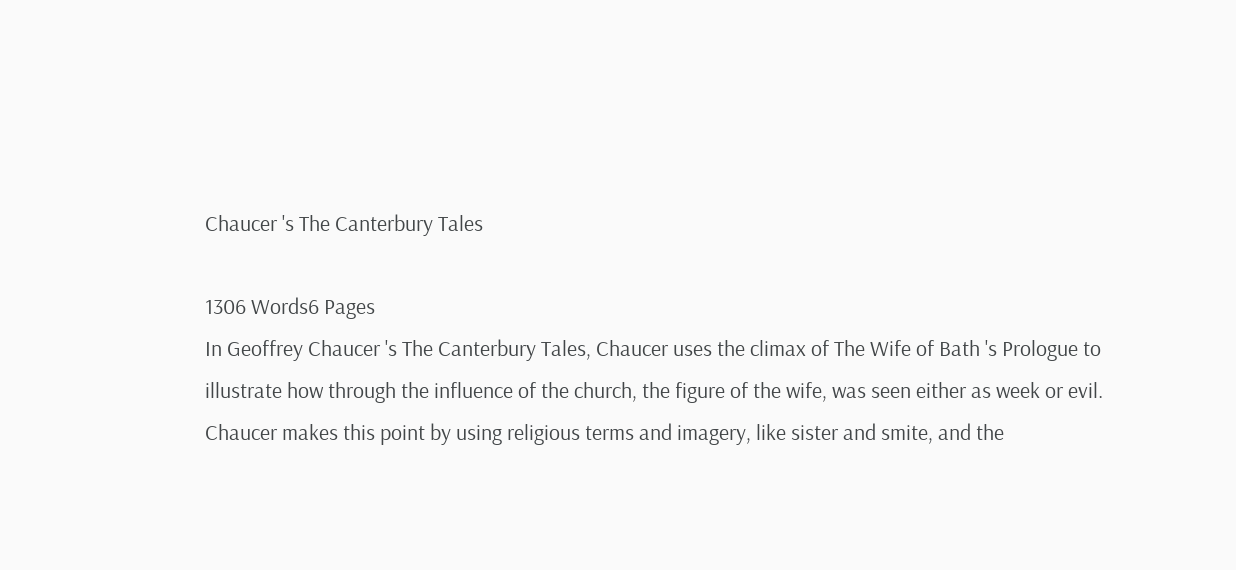Chaucer 's The Canterbury Tales

1306 Words6 Pages
In Geoffrey Chaucer 's The Canterbury Tales, Chaucer uses the climax of The Wife of Bath 's Prologue to illustrate how through the influence of the church, the figure of the wife, was seen either as week or evil. Chaucer makes this point by using religious terms and imagery, like sister and smite, and the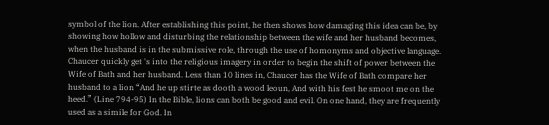symbol of the lion. After establishing this point, he then shows how damaging this idea can be, by showing how hollow and disturbing the relationship between the wife and her husband becomes, when the husband is in the submissive role, through the use of homonyms and objective language. Chaucer quickly get 's into the religious imagery in order to begin the shift of power between the Wife of Bath and her husband. Less than 10 lines in, Chaucer has the Wife of Bath compare her husband to a lion “And he up stirte as dooth a wood leoun, And with his fest he smoot me on the heed.” (Line 794-95) In the Bible, lions can both be good and evil. On one hand, they are frequently used as a simile for God. In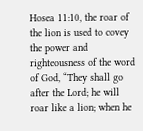Hosea 11:10, the roar of the lion is used to covey the power and righteousness of the word of God, “They shall go after the Lord; he will roar like a lion; when he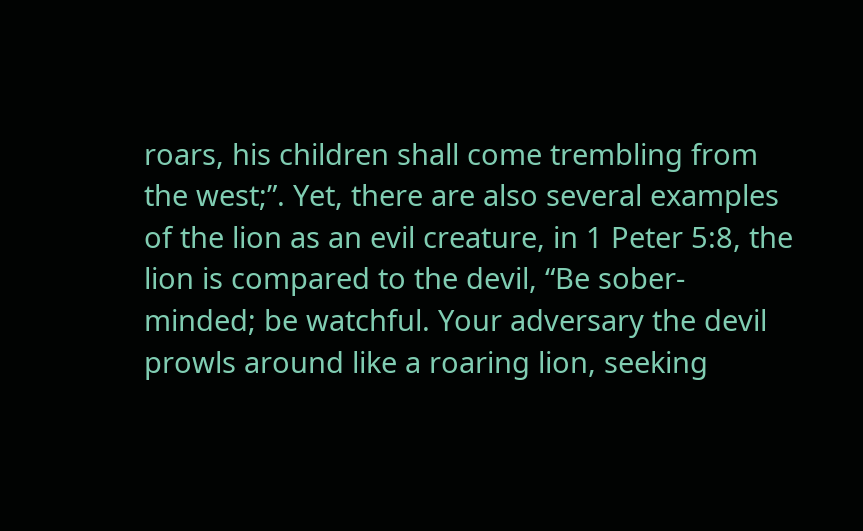roars, his children shall come trembling from the west;”. Yet, there are also several examples of the lion as an evil creature, in 1 Peter 5:8, the lion is compared to the devil, “Be sober-minded; be watchful. Your adversary the devil prowls around like a roaring lion, seeking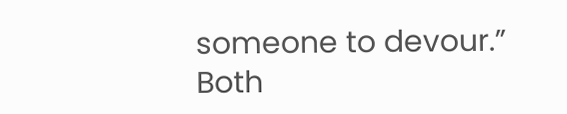someone to devour.” Both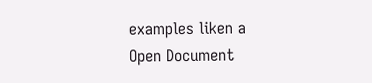examples liken a
Open Document